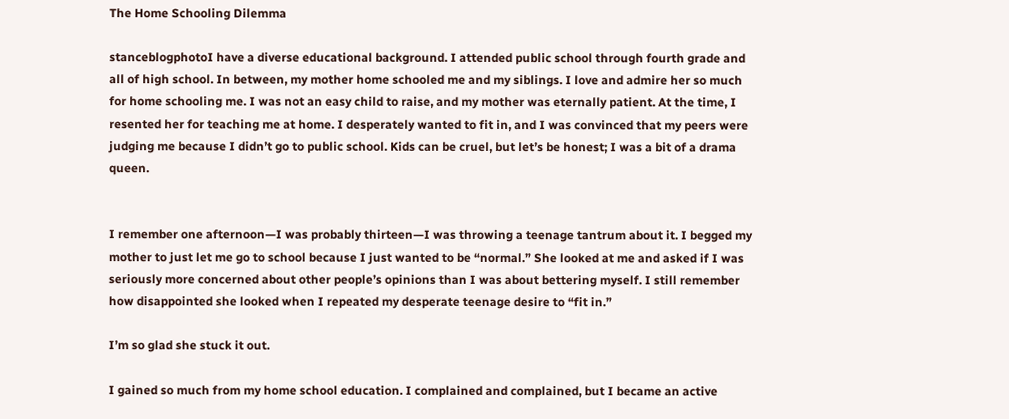The Home Schooling Dilemma

stanceblogphotoI have a diverse educational background. I attended public school through fourth grade and all of high school. In between, my mother home schooled me and my siblings. I love and admire her so much for home schooling me. I was not an easy child to raise, and my mother was eternally patient. At the time, I resented her for teaching me at home. I desperately wanted to fit in, and I was convinced that my peers were judging me because I didn’t go to public school. Kids can be cruel, but let’s be honest; I was a bit of a drama queen.


I remember one afternoon—I was probably thirteen—I was throwing a teenage tantrum about it. I begged my mother to just let me go to school because I just wanted to be “normal.” She looked at me and asked if I was seriously more concerned about other people’s opinions than I was about bettering myself. I still remember how disappointed she looked when I repeated my desperate teenage desire to “fit in.”

I’m so glad she stuck it out.

I gained so much from my home school education. I complained and complained, but I became an active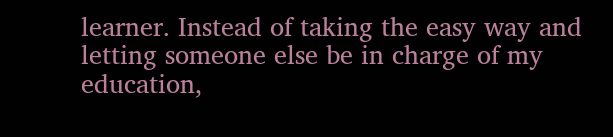learner. Instead of taking the easy way and letting someone else be in charge of my education,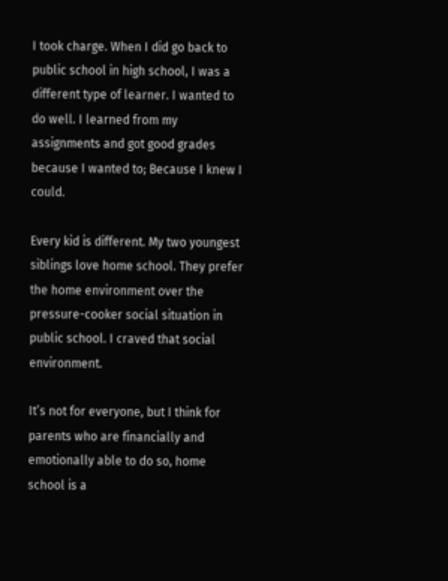I took charge. When I did go back to public school in high school, I was a different type of learner. I wanted to do well. I learned from my assignments and got good grades because I wanted to; Because I knew I could.

Every kid is different. My two youngest siblings love home school. They prefer the home environment over the pressure-cooker social situation in public school. I craved that social environment.

It’s not for everyone, but I think for parents who are financially and emotionally able to do so, home school is a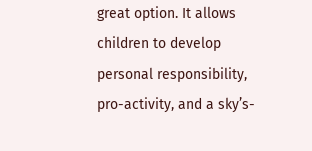great option. It allows children to develop personal responsibility, pro-activity, and a sky’s-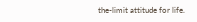the-limit attitude for life.